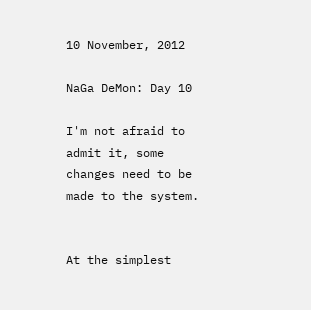10 November, 2012

NaGa DeMon: Day 10

I'm not afraid to admit it, some changes need to be made to the system.


At the simplest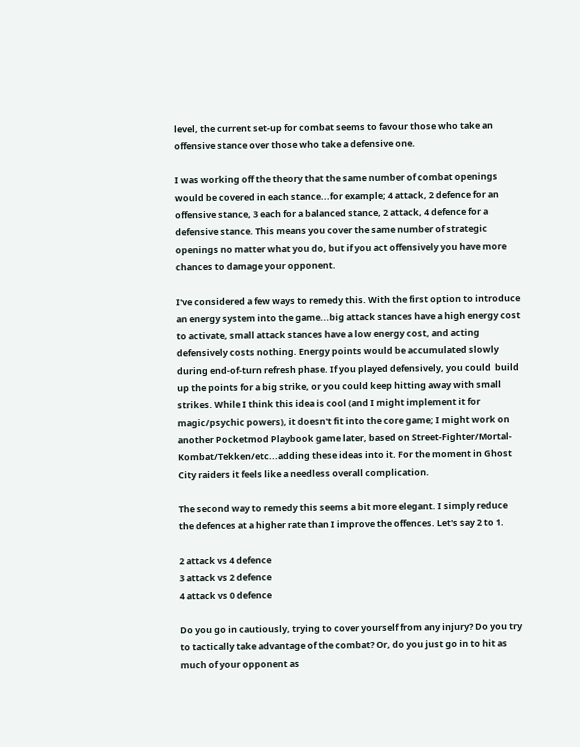level, the current set-up for combat seems to favour those who take an offensive stance over those who take a defensive one.

I was working off the theory that the same number of combat openings would be covered in each stance...for example; 4 attack, 2 defence for an offensive stance, 3 each for a balanced stance, 2 attack, 4 defence for a defensive stance. This means you cover the same number of strategic openings no matter what you do, but if you act offensively you have more chances to damage your opponent.

I've considered a few ways to remedy this. With the first option to introduce an energy system into the game...big attack stances have a high energy cost to activate, small attack stances have a low energy cost, and acting defensively costs nothing. Energy points would be accumulated slowly during end-of-turn refresh phase. If you played defensively, you could  build up the points for a big strike, or you could keep hitting away with small strikes. While I think this idea is cool (and I might implement it for magic/psychic powers), it doesn't fit into the core game; I might work on another Pocketmod Playbook game later, based on Street-Fighter/Mortal-Kombat/Tekken/etc...adding these ideas into it. For the moment in Ghost City raiders it feels like a needless overall complication.

The second way to remedy this seems a bit more elegant. I simply reduce the defences at a higher rate than I improve the offences. Let's say 2 to 1.

2 attack vs 4 defence
3 attack vs 2 defence
4 attack vs 0 defence

Do you go in cautiously, trying to cover yourself from any injury? Do you try to tactically take advantage of the combat? Or, do you just go in to hit as much of your opponent as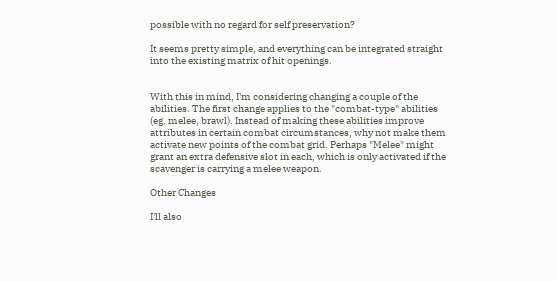possible with no regard for self preservation?

It seems pretty simple, and everything can be integrated straight into the existing matrix of hit openings.


With this in mind, I'm considering changing a couple of the abilities. The first change applies to the "combat-type" abilities (eg. melee, brawl). Instead of making these abilities improve attributes in certain combat circumstances, why not make them activate new points of the combat grid. Perhaps "Melee" might grant an extra defensive slot in each, which is only activated if the scavenger is carrying a melee weapon.

Other Changes

I'll also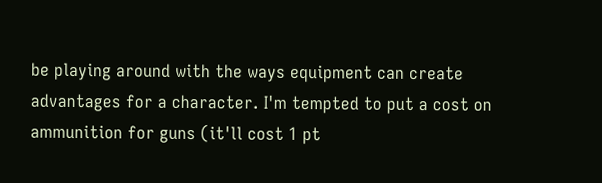be playing around with the ways equipment can create advantages for a character. I'm tempted to put a cost on ammunition for guns (it'll cost 1 pt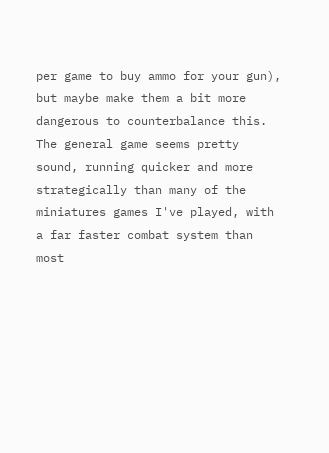per game to buy ammo for your gun), but maybe make them a bit more dangerous to counterbalance this. The general game seems pretty sound, running quicker and more strategically than many of the miniatures games I've played, with a far faster combat system than most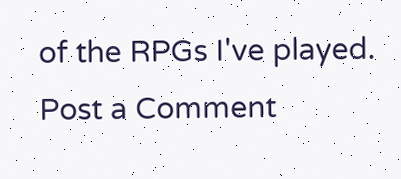of the RPGs I've played.
Post a Comment